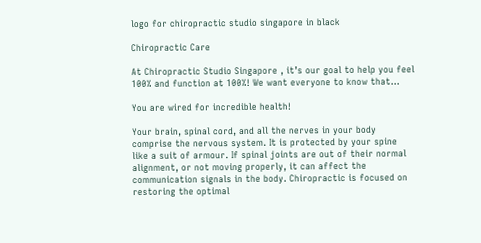logo for chiropractic studio singapore in black

Chiropractic Care

At Chiropractic Studio Singapore , it’s our goal to help you feel 100% and function at 100%! We want everyone to know that…

You are wired for incredible health!

Your brain, spinal cord, and all the nerves in your body comprise the nervous system. It is protected by your spine like a suit of armour. If spinal joints are out of their normal alignment, or not moving properly, it can affect the communication signals in the body. Chiropractic is focused on restoring the optimal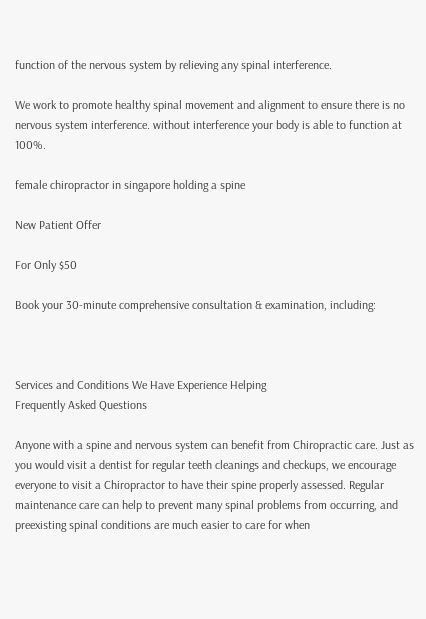function of the nervous system by relieving any spinal interference.

We work to promote healthy spinal movement and alignment to ensure there is no nervous system interference. without interference your body is able to function at 100%.

female chiropractor in singapore holding a spine

New Patient Offer

For Only $50

Book your 30-minute comprehensive consultation & examination, including:



Services and Conditions We Have Experience Helping
Frequently Asked Questions

Anyone with a spine and nervous system can benefit from Chiropractic care. Just as you would visit a dentist for regular teeth cleanings and checkups, we encourage everyone to visit a Chiropractor to have their spine properly assessed. Regular maintenance care can help to prevent many spinal problems from occurring, and preexisting spinal conditions are much easier to care for when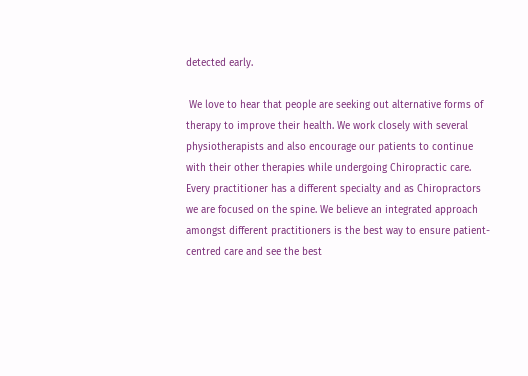detected early.

 We love to hear that people are seeking out alternative forms of therapy to improve their health. We work closely with several physiotherapists and also encourage our patients to continue with their other therapies while undergoing Chiropractic care. Every practitioner has a different specialty and as Chiropractors we are focused on the spine. We believe an integrated approach amongst different practitioners is the best way to ensure patient-centred care and see the best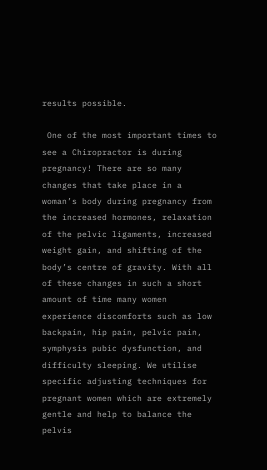results possible.

 One of the most important times to see a Chiropractor is during pregnancy! There are so many changes that take place in a woman’s body during pregnancy from the increased hormones, relaxation of the pelvic ligaments, increased weight gain, and shifting of the body’s centre of gravity. With all of these changes in such a short amount of time many women experience discomforts such as low backpain, hip pain, pelvic pain, symphysis pubic dysfunction, and difficulty sleeping. We utilise specific adjusting techniques for pregnant women which are extremely gentle and help to balance the pelvis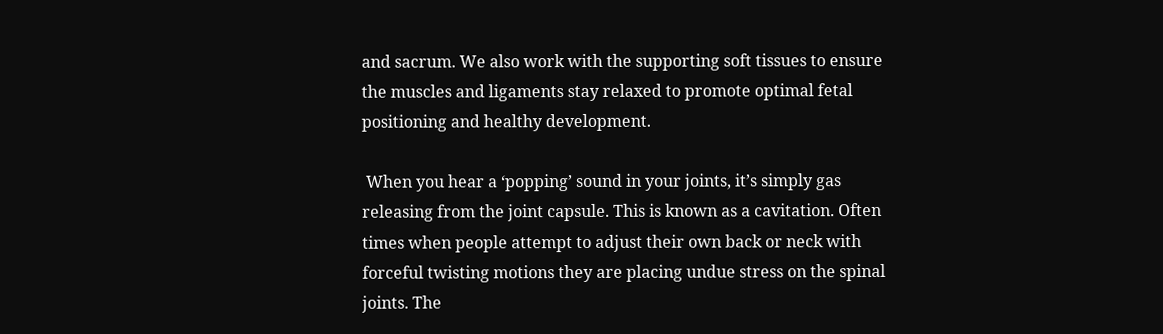and sacrum. We also work with the supporting soft tissues to ensure the muscles and ligaments stay relaxed to promote optimal fetal positioning and healthy development.

 When you hear a ‘popping’ sound in your joints, it’s simply gas releasing from the joint capsule. This is known as a cavitation. Often times when people attempt to adjust their own back or neck with forceful twisting motions they are placing undue stress on the spinal joints. The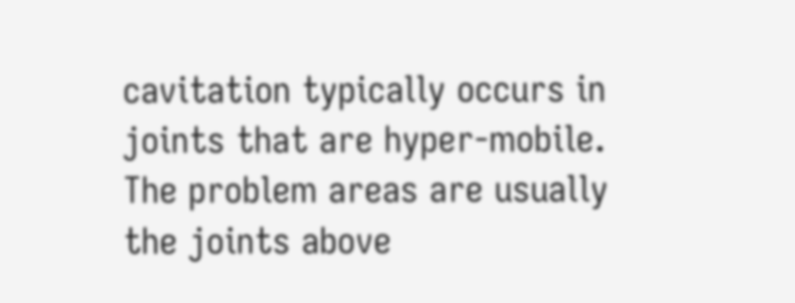cavitation typically occurs in joints that are hyper-mobile. The problem areas are usually the joints above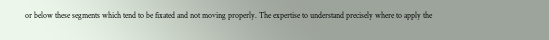or below these segments which tend to be fixated and not moving properly. The expertise to understand precisely where to apply the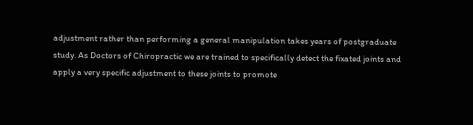adjustment rather than performing a general manipulation takes years of postgraduate study. As Doctors of Chiropractic we are trained to specifically detect the fixated joints and apply a very specific adjustment to these joints to promote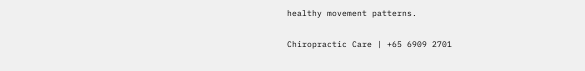healthy movement patterns.

Chiropractic Care | +65 6909 2701